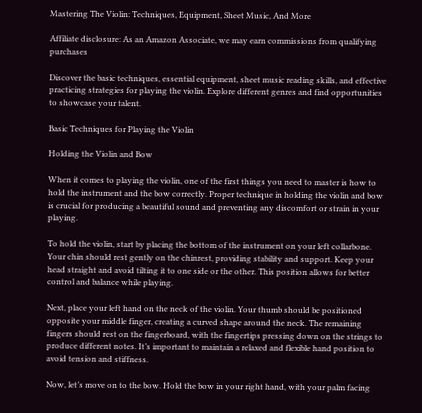Mastering The Violin: Techniques, Equipment, Sheet Music, And More

Affiliate disclosure: As an Amazon Associate, we may earn commissions from qualifying purchases

Discover the basic techniques, essential equipment, sheet music reading skills, and effective practicing strategies for playing the violin. Explore different genres and find opportunities to showcase your talent.

Basic Techniques for Playing the Violin

Holding the Violin and Bow

When it comes to playing the violin, one of the first things you need to master is how to hold the instrument and the bow correctly. Proper technique in holding the violin and bow is crucial for producing a beautiful sound and preventing any discomfort or strain in your playing.

To hold the violin, start by placing the bottom of the instrument on your left collarbone. Your chin should rest gently on the chinrest, providing stability and support. Keep your head straight and avoid tilting it to one side or the other. This position allows for better control and balance while playing.

Next, place your left hand on the neck of the violin. Your thumb should be positioned opposite your middle finger, creating a curved shape around the neck. The remaining fingers should rest on the fingerboard, with the fingertips pressing down on the strings to produce different notes. It’s important to maintain a relaxed and flexible hand position to avoid tension and stiffness.

Now, let’s move on to the bow. Hold the bow in your right hand, with your palm facing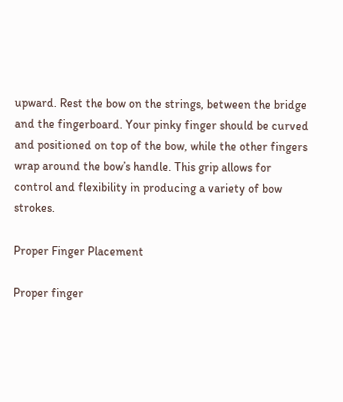upward. Rest the bow on the strings, between the bridge and the fingerboard. Your pinky finger should be curved and positioned on top of the bow, while the other fingers wrap around the bow’s handle. This grip allows for control and flexibility in producing a variety of bow strokes.

Proper Finger Placement

Proper finger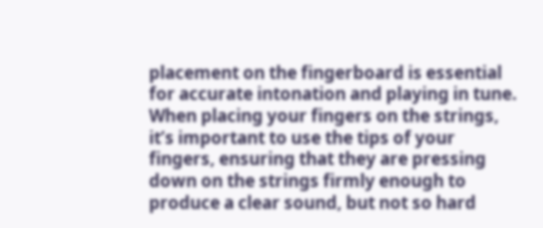placement on the fingerboard is essential for accurate intonation and playing in tune. When placing your fingers on the strings, it’s important to use the tips of your fingers, ensuring that they are pressing down on the strings firmly enough to produce a clear sound, but not so hard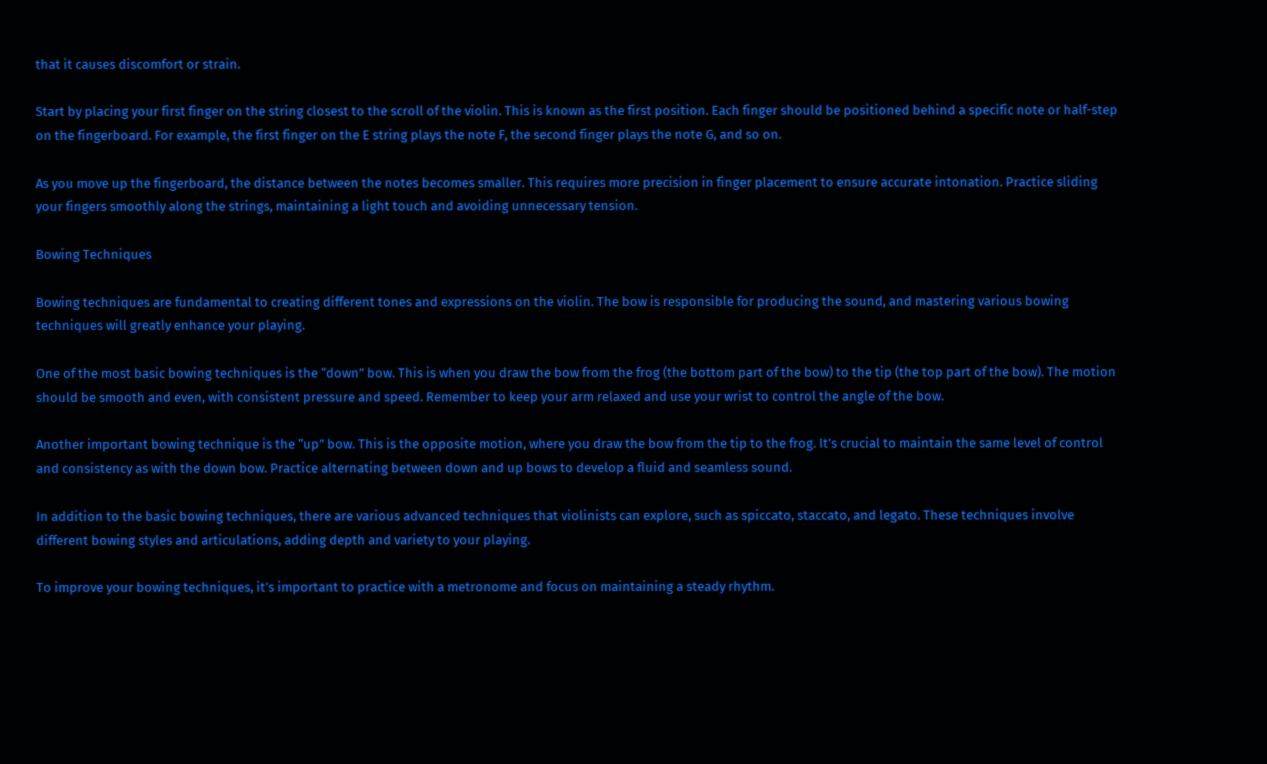that it causes discomfort or strain.

Start by placing your first finger on the string closest to the scroll of the violin. This is known as the first position. Each finger should be positioned behind a specific note or half-step on the fingerboard. For example, the first finger on the E string plays the note F, the second finger plays the note G, and so on.

As you move up the fingerboard, the distance between the notes becomes smaller. This requires more precision in finger placement to ensure accurate intonation. Practice sliding your fingers smoothly along the strings, maintaining a light touch and avoiding unnecessary tension.

Bowing Techniques

Bowing techniques are fundamental to creating different tones and expressions on the violin. The bow is responsible for producing the sound, and mastering various bowing techniques will greatly enhance your playing.

One of the most basic bowing techniques is the “down” bow. This is when you draw the bow from the frog (the bottom part of the bow) to the tip (the top part of the bow). The motion should be smooth and even, with consistent pressure and speed. Remember to keep your arm relaxed and use your wrist to control the angle of the bow.

Another important bowing technique is the “up” bow. This is the opposite motion, where you draw the bow from the tip to the frog. It’s crucial to maintain the same level of control and consistency as with the down bow. Practice alternating between down and up bows to develop a fluid and seamless sound.

In addition to the basic bowing techniques, there are various advanced techniques that violinists can explore, such as spiccato, staccato, and legato. These techniques involve different bowing styles and articulations, adding depth and variety to your playing.

To improve your bowing techniques, it’s important to practice with a metronome and focus on maintaining a steady rhythm.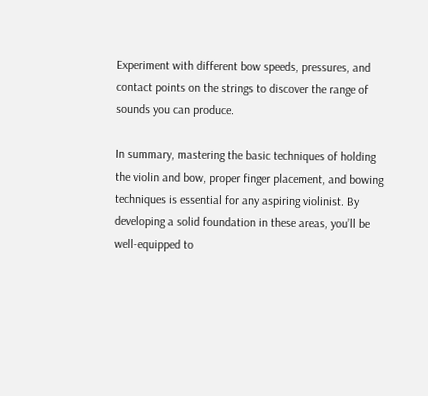Experiment with different bow speeds, pressures, and contact points on the strings to discover the range of sounds you can produce.

In summary, mastering the basic techniques of holding the violin and bow, proper finger placement, and bowing techniques is essential for any aspiring violinist. By developing a solid foundation in these areas, you’ll be well-equipped to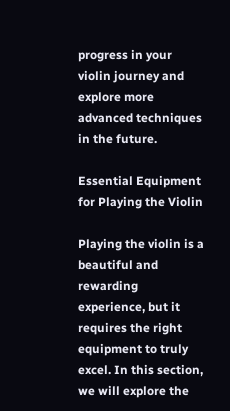progress in your violin journey and explore more advanced techniques in the future.

Essential Equipment for Playing the Violin

Playing the violin is a beautiful and rewarding experience, but it requires the right equipment to truly excel. In this section, we will explore the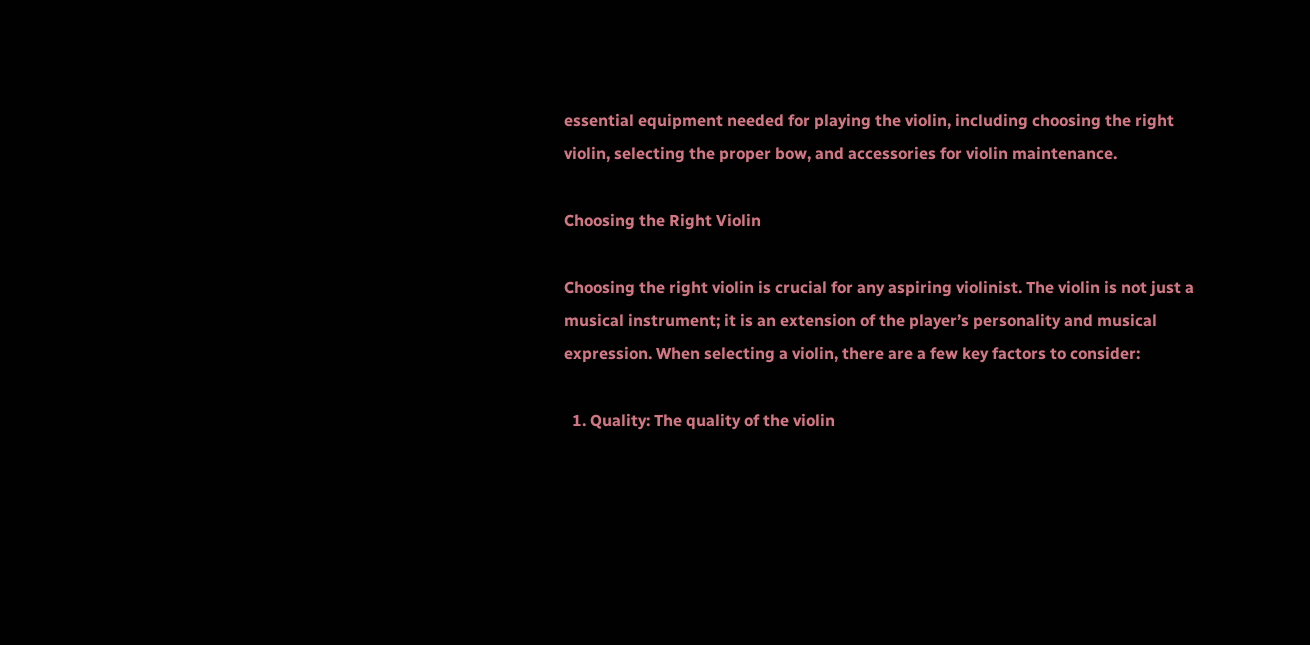essential equipment needed for playing the violin, including choosing the right violin, selecting the proper bow, and accessories for violin maintenance.

Choosing the Right Violin

Choosing the right violin is crucial for any aspiring violinist. The violin is not just a musical instrument; it is an extension of the player’s personality and musical expression. When selecting a violin, there are a few key factors to consider:

  1. Quality: The quality of the violin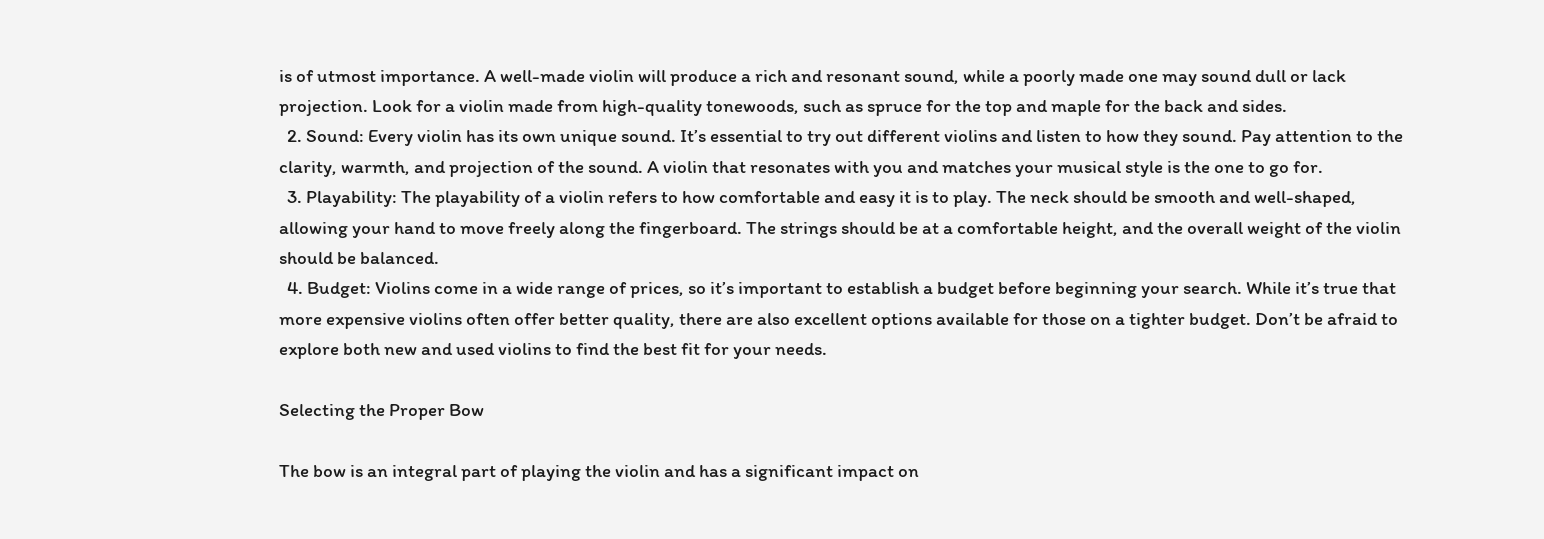is of utmost importance. A well-made violin will produce a rich and resonant sound, while a poorly made one may sound dull or lack projection. Look for a violin made from high-quality tonewoods, such as spruce for the top and maple for the back and sides.
  2. Sound: Every violin has its own unique sound. It’s essential to try out different violins and listen to how they sound. Pay attention to the clarity, warmth, and projection of the sound. A violin that resonates with you and matches your musical style is the one to go for.
  3. Playability: The playability of a violin refers to how comfortable and easy it is to play. The neck should be smooth and well-shaped, allowing your hand to move freely along the fingerboard. The strings should be at a comfortable height, and the overall weight of the violin should be balanced.
  4. Budget: Violins come in a wide range of prices, so it’s important to establish a budget before beginning your search. While it’s true that more expensive violins often offer better quality, there are also excellent options available for those on a tighter budget. Don’t be afraid to explore both new and used violins to find the best fit for your needs.

Selecting the Proper Bow

The bow is an integral part of playing the violin and has a significant impact on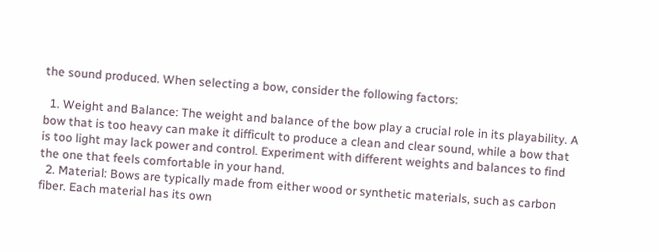the sound produced. When selecting a bow, consider the following factors:

  1. Weight and Balance: The weight and balance of the bow play a crucial role in its playability. A bow that is too heavy can make it difficult to produce a clean and clear sound, while a bow that is too light may lack power and control. Experiment with different weights and balances to find the one that feels comfortable in your hand.
  2. Material: Bows are typically made from either wood or synthetic materials, such as carbon fiber. Each material has its own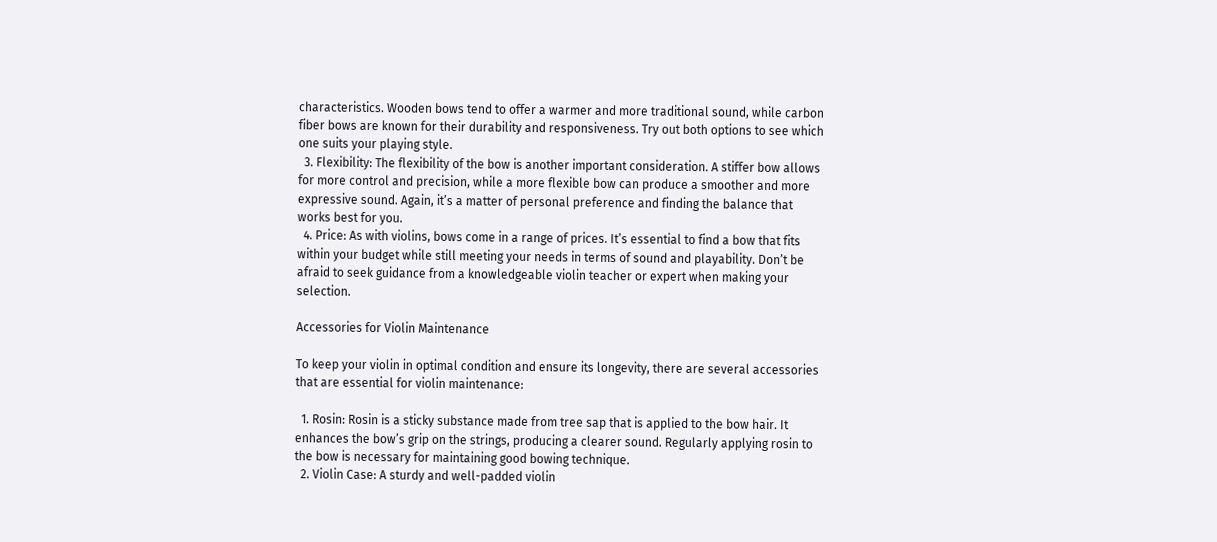characteristics. Wooden bows tend to offer a warmer and more traditional sound, while carbon fiber bows are known for their durability and responsiveness. Try out both options to see which one suits your playing style.
  3. Flexibility: The flexibility of the bow is another important consideration. A stiffer bow allows for more control and precision, while a more flexible bow can produce a smoother and more expressive sound. Again, it’s a matter of personal preference and finding the balance that works best for you.
  4. Price: As with violins, bows come in a range of prices. It’s essential to find a bow that fits within your budget while still meeting your needs in terms of sound and playability. Don’t be afraid to seek guidance from a knowledgeable violin teacher or expert when making your selection.

Accessories for Violin Maintenance

To keep your violin in optimal condition and ensure its longevity, there are several accessories that are essential for violin maintenance:

  1. Rosin: Rosin is a sticky substance made from tree sap that is applied to the bow hair. It enhances the bow’s grip on the strings, producing a clearer sound. Regularly applying rosin to the bow is necessary for maintaining good bowing technique.
  2. Violin Case: A sturdy and well-padded violin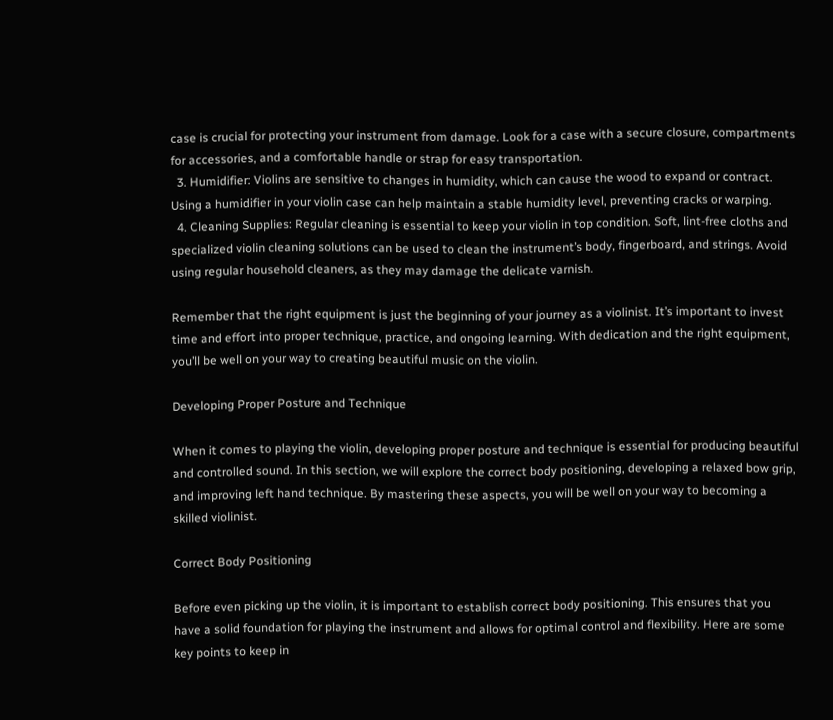case is crucial for protecting your instrument from damage. Look for a case with a secure closure, compartments for accessories, and a comfortable handle or strap for easy transportation.
  3. Humidifier: Violins are sensitive to changes in humidity, which can cause the wood to expand or contract. Using a humidifier in your violin case can help maintain a stable humidity level, preventing cracks or warping.
  4. Cleaning Supplies: Regular cleaning is essential to keep your violin in top condition. Soft, lint-free cloths and specialized violin cleaning solutions can be used to clean the instrument’s body, fingerboard, and strings. Avoid using regular household cleaners, as they may damage the delicate varnish.

Remember that the right equipment is just the beginning of your journey as a violinist. It’s important to invest time and effort into proper technique, practice, and ongoing learning. With dedication and the right equipment, you’ll be well on your way to creating beautiful music on the violin.

Developing Proper Posture and Technique

When it comes to playing the violin, developing proper posture and technique is essential for producing beautiful and controlled sound. In this section, we will explore the correct body positioning, developing a relaxed bow grip, and improving left hand technique. By mastering these aspects, you will be well on your way to becoming a skilled violinist.

Correct Body Positioning

Before even picking up the violin, it is important to establish correct body positioning. This ensures that you have a solid foundation for playing the instrument and allows for optimal control and flexibility. Here are some key points to keep in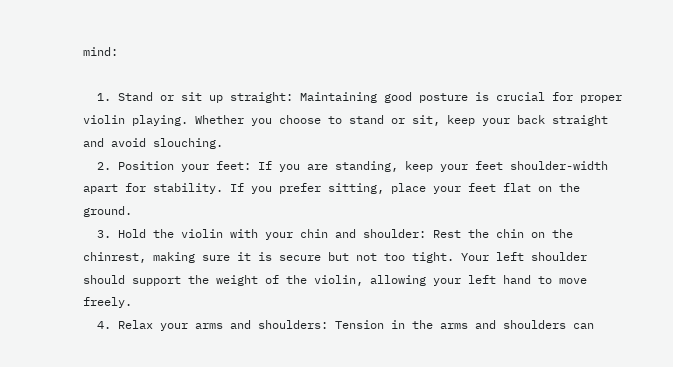mind:

  1. Stand or sit up straight: Maintaining good posture is crucial for proper violin playing. Whether you choose to stand or sit, keep your back straight and avoid slouching.
  2. Position your feet: If you are standing, keep your feet shoulder-width apart for stability. If you prefer sitting, place your feet flat on the ground.
  3. Hold the violin with your chin and shoulder: Rest the chin on the chinrest, making sure it is secure but not too tight. Your left shoulder should support the weight of the violin, allowing your left hand to move freely.
  4. Relax your arms and shoulders: Tension in the arms and shoulders can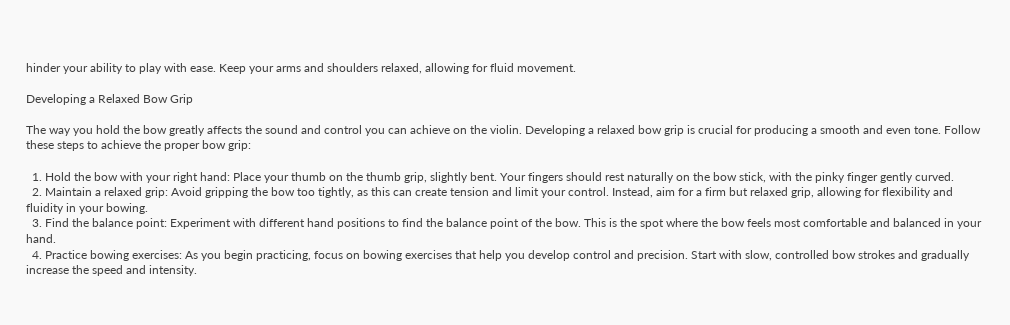hinder your ability to play with ease. Keep your arms and shoulders relaxed, allowing for fluid movement.

Developing a Relaxed Bow Grip

The way you hold the bow greatly affects the sound and control you can achieve on the violin. Developing a relaxed bow grip is crucial for producing a smooth and even tone. Follow these steps to achieve the proper bow grip:

  1. Hold the bow with your right hand: Place your thumb on the thumb grip, slightly bent. Your fingers should rest naturally on the bow stick, with the pinky finger gently curved.
  2. Maintain a relaxed grip: Avoid gripping the bow too tightly, as this can create tension and limit your control. Instead, aim for a firm but relaxed grip, allowing for flexibility and fluidity in your bowing.
  3. Find the balance point: Experiment with different hand positions to find the balance point of the bow. This is the spot where the bow feels most comfortable and balanced in your hand.
  4. Practice bowing exercises: As you begin practicing, focus on bowing exercises that help you develop control and precision. Start with slow, controlled bow strokes and gradually increase the speed and intensity.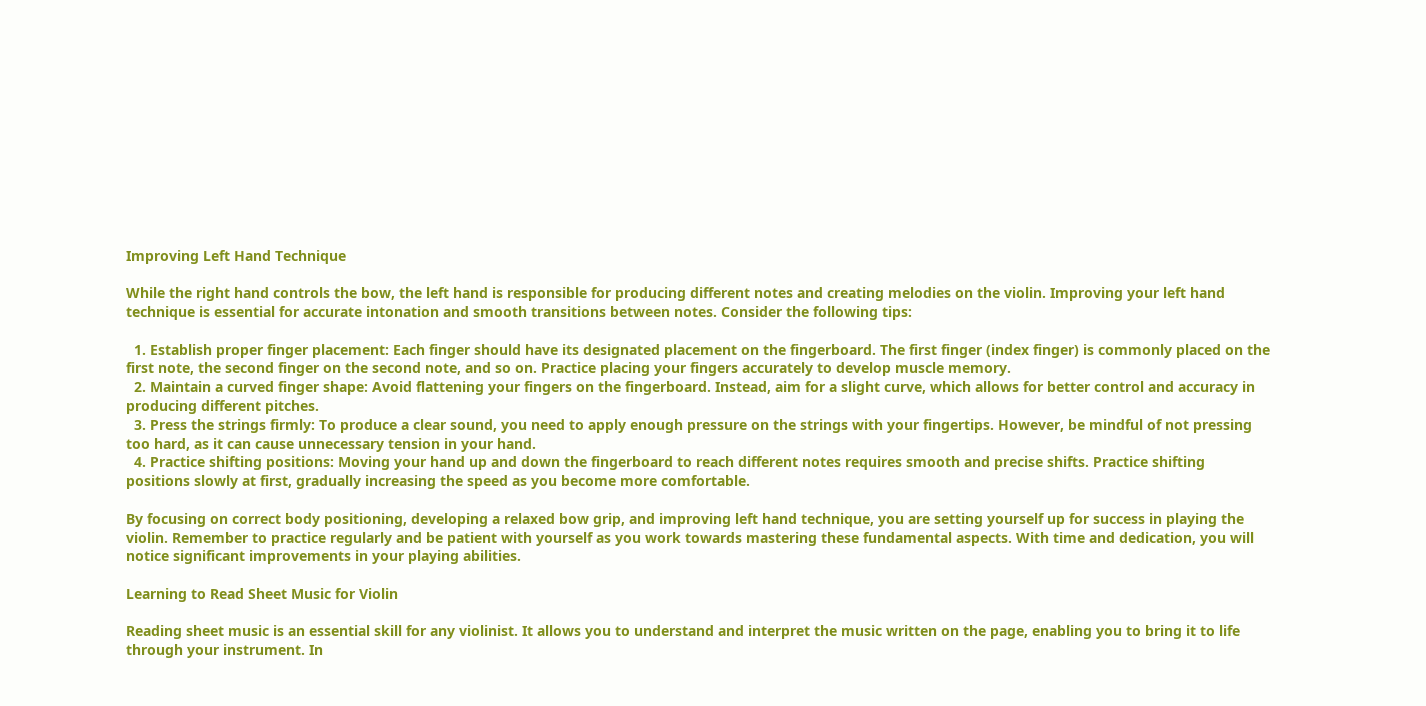Improving Left Hand Technique

While the right hand controls the bow, the left hand is responsible for producing different notes and creating melodies on the violin. Improving your left hand technique is essential for accurate intonation and smooth transitions between notes. Consider the following tips:

  1. Establish proper finger placement: Each finger should have its designated placement on the fingerboard. The first finger (index finger) is commonly placed on the first note, the second finger on the second note, and so on. Practice placing your fingers accurately to develop muscle memory.
  2. Maintain a curved finger shape: Avoid flattening your fingers on the fingerboard. Instead, aim for a slight curve, which allows for better control and accuracy in producing different pitches.
  3. Press the strings firmly: To produce a clear sound, you need to apply enough pressure on the strings with your fingertips. However, be mindful of not pressing too hard, as it can cause unnecessary tension in your hand.
  4. Practice shifting positions: Moving your hand up and down the fingerboard to reach different notes requires smooth and precise shifts. Practice shifting positions slowly at first, gradually increasing the speed as you become more comfortable.

By focusing on correct body positioning, developing a relaxed bow grip, and improving left hand technique, you are setting yourself up for success in playing the violin. Remember to practice regularly and be patient with yourself as you work towards mastering these fundamental aspects. With time and dedication, you will notice significant improvements in your playing abilities.

Learning to Read Sheet Music for Violin

Reading sheet music is an essential skill for any violinist. It allows you to understand and interpret the music written on the page, enabling you to bring it to life through your instrument. In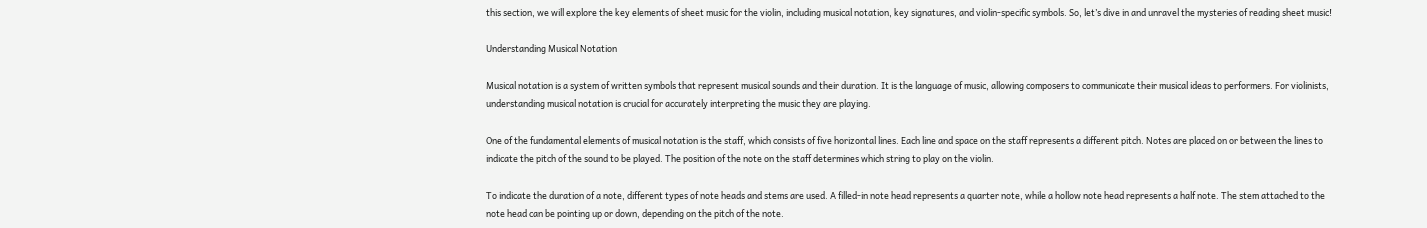this section, we will explore the key elements of sheet music for the violin, including musical notation, key signatures, and violin-specific symbols. So, let’s dive in and unravel the mysteries of reading sheet music!

Understanding Musical Notation

Musical notation is a system of written symbols that represent musical sounds and their duration. It is the language of music, allowing composers to communicate their musical ideas to performers. For violinists, understanding musical notation is crucial for accurately interpreting the music they are playing.

One of the fundamental elements of musical notation is the staff, which consists of five horizontal lines. Each line and space on the staff represents a different pitch. Notes are placed on or between the lines to indicate the pitch of the sound to be played. The position of the note on the staff determines which string to play on the violin.

To indicate the duration of a note, different types of note heads and stems are used. A filled-in note head represents a quarter note, while a hollow note head represents a half note. The stem attached to the note head can be pointing up or down, depending on the pitch of the note.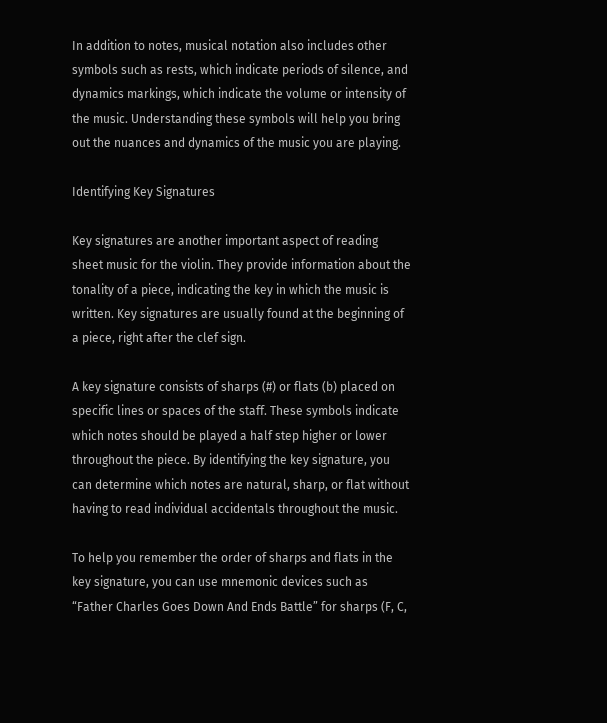In addition to notes, musical notation also includes other symbols such as rests, which indicate periods of silence, and dynamics markings, which indicate the volume or intensity of the music. Understanding these symbols will help you bring out the nuances and dynamics of the music you are playing.

Identifying Key Signatures

Key signatures are another important aspect of reading sheet music for the violin. They provide information about the tonality of a piece, indicating the key in which the music is written. Key signatures are usually found at the beginning of a piece, right after the clef sign.

A key signature consists of sharps (#) or flats (b) placed on specific lines or spaces of the staff. These symbols indicate which notes should be played a half step higher or lower throughout the piece. By identifying the key signature, you can determine which notes are natural, sharp, or flat without having to read individual accidentals throughout the music.

To help you remember the order of sharps and flats in the key signature, you can use mnemonic devices such as “Father Charles Goes Down And Ends Battle” for sharps (F, C,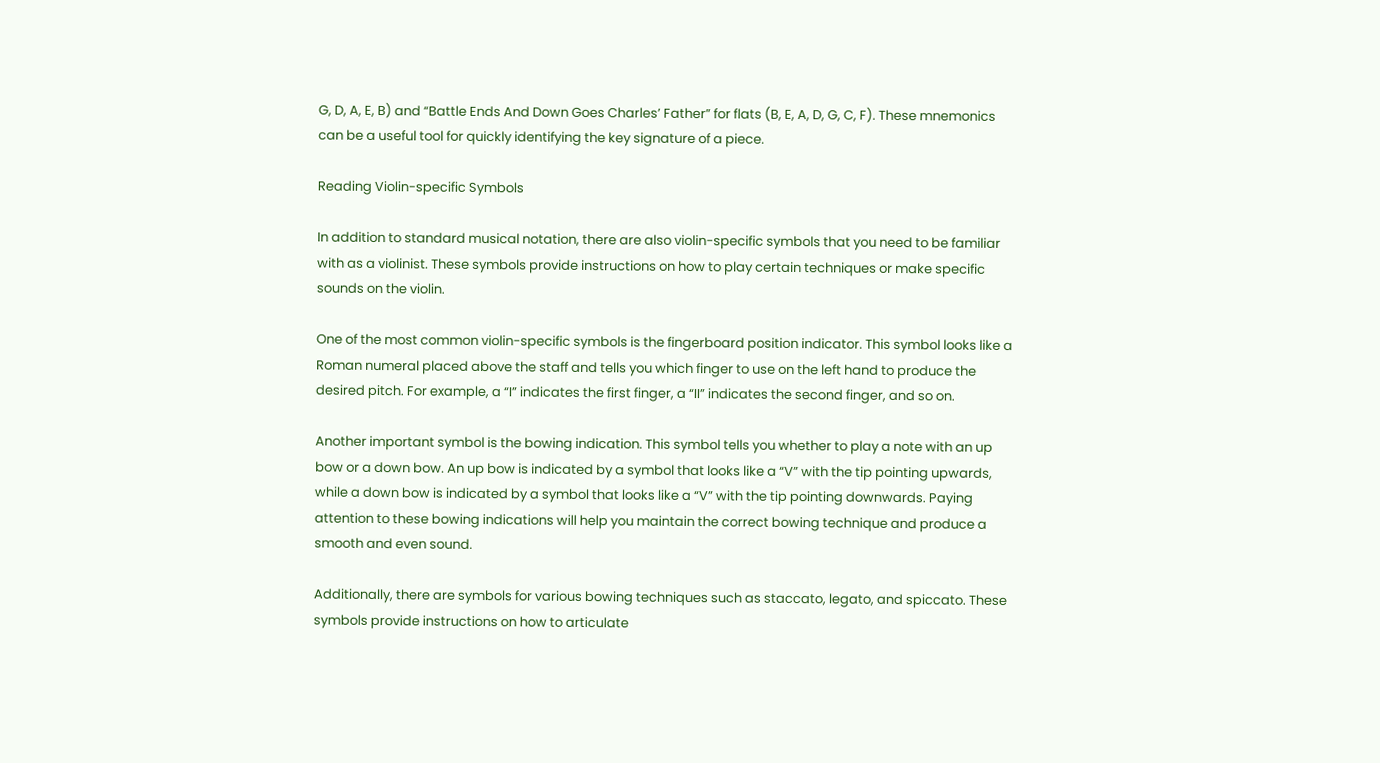G, D, A, E, B) and “Battle Ends And Down Goes Charles’ Father” for flats (B, E, A, D, G, C, F). These mnemonics can be a useful tool for quickly identifying the key signature of a piece.

Reading Violin-specific Symbols

In addition to standard musical notation, there are also violin-specific symbols that you need to be familiar with as a violinist. These symbols provide instructions on how to play certain techniques or make specific sounds on the violin.

One of the most common violin-specific symbols is the fingerboard position indicator. This symbol looks like a Roman numeral placed above the staff and tells you which finger to use on the left hand to produce the desired pitch. For example, a “I” indicates the first finger, a “II” indicates the second finger, and so on.

Another important symbol is the bowing indication. This symbol tells you whether to play a note with an up bow or a down bow. An up bow is indicated by a symbol that looks like a “V” with the tip pointing upwards, while a down bow is indicated by a symbol that looks like a “V” with the tip pointing downwards. Paying attention to these bowing indications will help you maintain the correct bowing technique and produce a smooth and even sound.

Additionally, there are symbols for various bowing techniques such as staccato, legato, and spiccato. These symbols provide instructions on how to articulate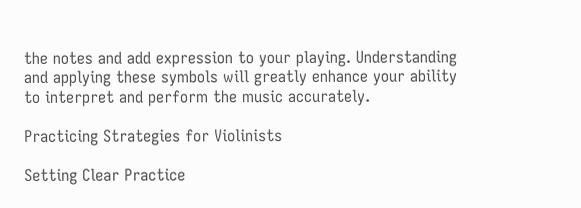the notes and add expression to your playing. Understanding and applying these symbols will greatly enhance your ability to interpret and perform the music accurately.

Practicing Strategies for Violinists

Setting Clear Practice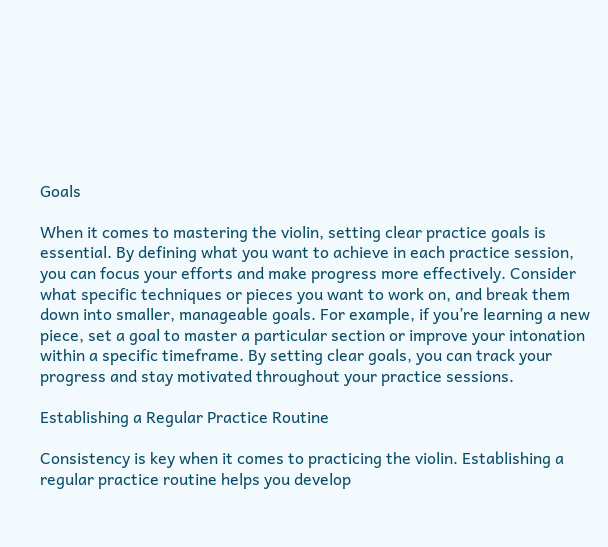Goals

When it comes to mastering the violin, setting clear practice goals is essential. By defining what you want to achieve in each practice session, you can focus your efforts and make progress more effectively. Consider what specific techniques or pieces you want to work on, and break them down into smaller, manageable goals. For example, if you’re learning a new piece, set a goal to master a particular section or improve your intonation within a specific timeframe. By setting clear goals, you can track your progress and stay motivated throughout your practice sessions.

Establishing a Regular Practice Routine

Consistency is key when it comes to practicing the violin. Establishing a regular practice routine helps you develop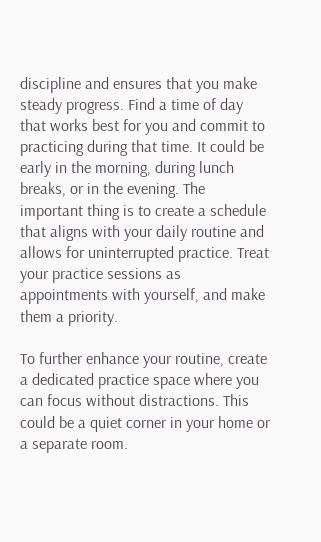discipline and ensures that you make steady progress. Find a time of day that works best for you and commit to practicing during that time. It could be early in the morning, during lunch breaks, or in the evening. The important thing is to create a schedule that aligns with your daily routine and allows for uninterrupted practice. Treat your practice sessions as appointments with yourself, and make them a priority.

To further enhance your routine, create a dedicated practice space where you can focus without distractions. This could be a quiet corner in your home or a separate room.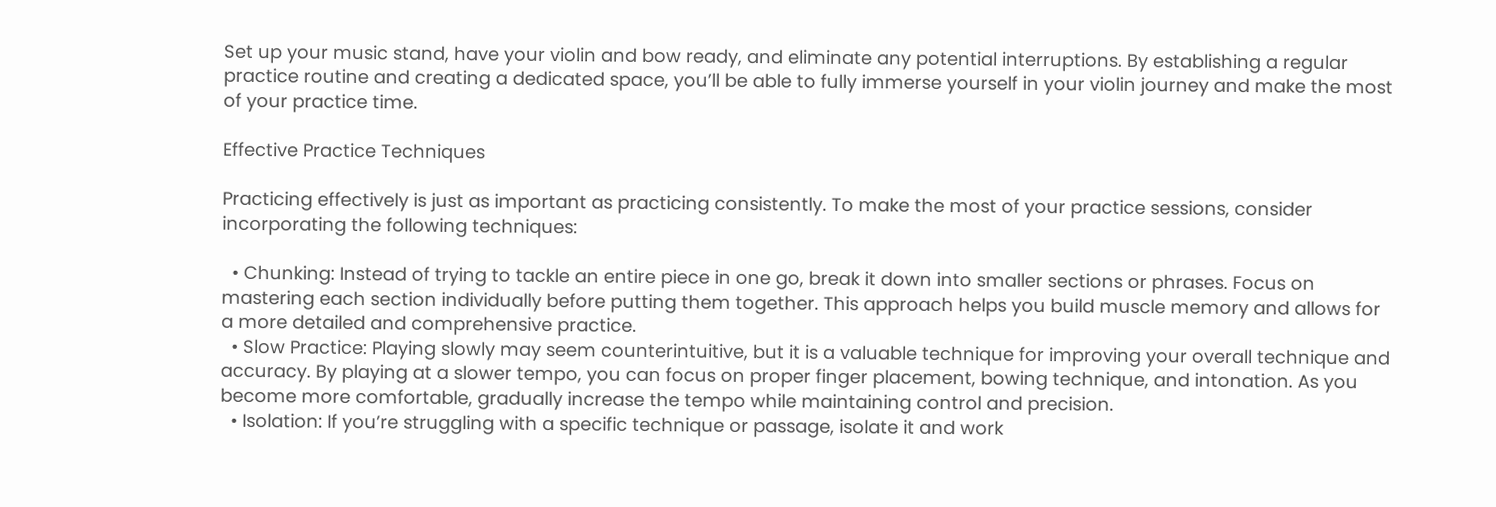Set up your music stand, have your violin and bow ready, and eliminate any potential interruptions. By establishing a regular practice routine and creating a dedicated space, you’ll be able to fully immerse yourself in your violin journey and make the most of your practice time.

Effective Practice Techniques

Practicing effectively is just as important as practicing consistently. To make the most of your practice sessions, consider incorporating the following techniques:

  • Chunking: Instead of trying to tackle an entire piece in one go, break it down into smaller sections or phrases. Focus on mastering each section individually before putting them together. This approach helps you build muscle memory and allows for a more detailed and comprehensive practice.
  • Slow Practice: Playing slowly may seem counterintuitive, but it is a valuable technique for improving your overall technique and accuracy. By playing at a slower tempo, you can focus on proper finger placement, bowing technique, and intonation. As you become more comfortable, gradually increase the tempo while maintaining control and precision.
  • Isolation: If you’re struggling with a specific technique or passage, isolate it and work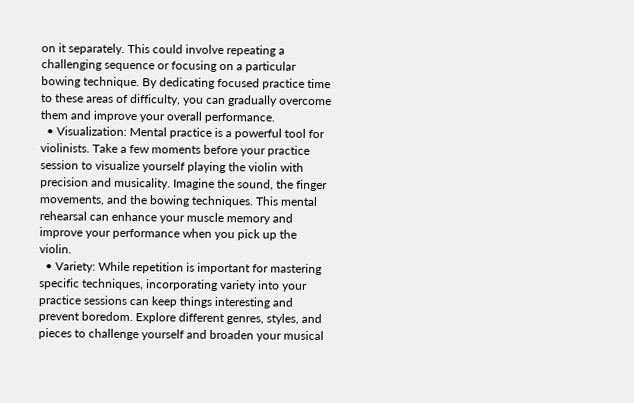on it separately. This could involve repeating a challenging sequence or focusing on a particular bowing technique. By dedicating focused practice time to these areas of difficulty, you can gradually overcome them and improve your overall performance.
  • Visualization: Mental practice is a powerful tool for violinists. Take a few moments before your practice session to visualize yourself playing the violin with precision and musicality. Imagine the sound, the finger movements, and the bowing techniques. This mental rehearsal can enhance your muscle memory and improve your performance when you pick up the violin.
  • Variety: While repetition is important for mastering specific techniques, incorporating variety into your practice sessions can keep things interesting and prevent boredom. Explore different genres, styles, and pieces to challenge yourself and broaden your musical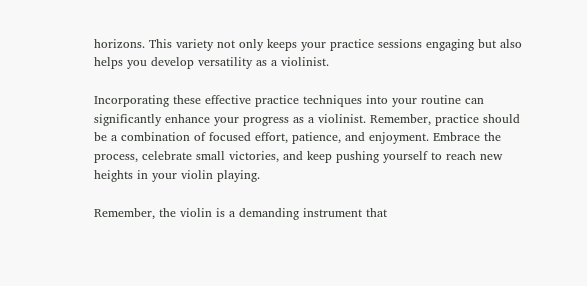horizons. This variety not only keeps your practice sessions engaging but also helps you develop versatility as a violinist.

Incorporating these effective practice techniques into your routine can significantly enhance your progress as a violinist. Remember, practice should be a combination of focused effort, patience, and enjoyment. Embrace the process, celebrate small victories, and keep pushing yourself to reach new heights in your violin playing.

Remember, the violin is a demanding instrument that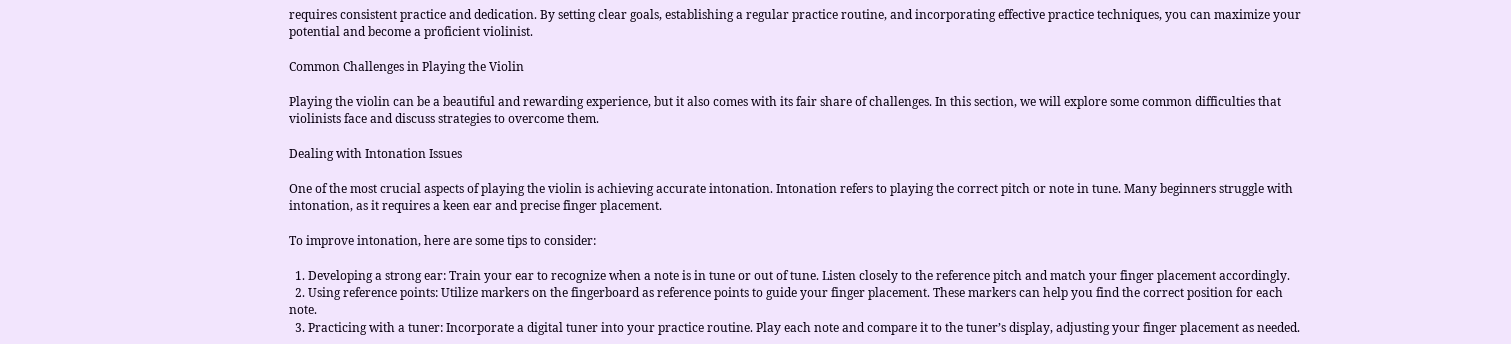requires consistent practice and dedication. By setting clear goals, establishing a regular practice routine, and incorporating effective practice techniques, you can maximize your potential and become a proficient violinist.

Common Challenges in Playing the Violin

Playing the violin can be a beautiful and rewarding experience, but it also comes with its fair share of challenges. In this section, we will explore some common difficulties that violinists face and discuss strategies to overcome them.

Dealing with Intonation Issues

One of the most crucial aspects of playing the violin is achieving accurate intonation. Intonation refers to playing the correct pitch or note in tune. Many beginners struggle with intonation, as it requires a keen ear and precise finger placement.

To improve intonation, here are some tips to consider:

  1. Developing a strong ear: Train your ear to recognize when a note is in tune or out of tune. Listen closely to the reference pitch and match your finger placement accordingly.
  2. Using reference points: Utilize markers on the fingerboard as reference points to guide your finger placement. These markers can help you find the correct position for each note.
  3. Practicing with a tuner: Incorporate a digital tuner into your practice routine. Play each note and compare it to the tuner’s display, adjusting your finger placement as needed.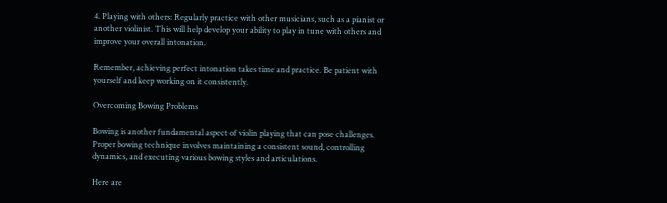4. Playing with others: Regularly practice with other musicians, such as a pianist or another violinist. This will help develop your ability to play in tune with others and improve your overall intonation.

Remember, achieving perfect intonation takes time and practice. Be patient with yourself and keep working on it consistently.

Overcoming Bowing Problems

Bowing is another fundamental aspect of violin playing that can pose challenges. Proper bowing technique involves maintaining a consistent sound, controlling dynamics, and executing various bowing styles and articulations.

Here are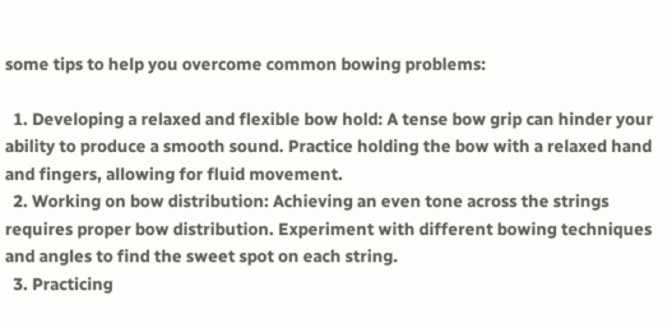some tips to help you overcome common bowing problems:

  1. Developing a relaxed and flexible bow hold: A tense bow grip can hinder your ability to produce a smooth sound. Practice holding the bow with a relaxed hand and fingers, allowing for fluid movement.
  2. Working on bow distribution: Achieving an even tone across the strings requires proper bow distribution. Experiment with different bowing techniques and angles to find the sweet spot on each string.
  3. Practicing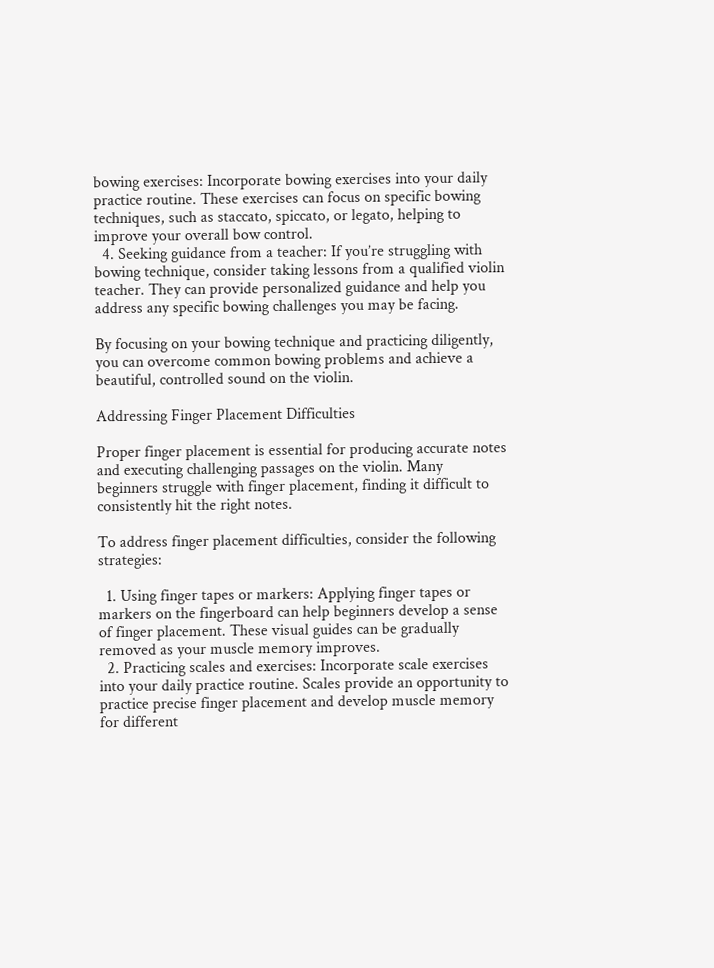bowing exercises: Incorporate bowing exercises into your daily practice routine. These exercises can focus on specific bowing techniques, such as staccato, spiccato, or legato, helping to improve your overall bow control.
  4. Seeking guidance from a teacher: If you’re struggling with bowing technique, consider taking lessons from a qualified violin teacher. They can provide personalized guidance and help you address any specific bowing challenges you may be facing.

By focusing on your bowing technique and practicing diligently, you can overcome common bowing problems and achieve a beautiful, controlled sound on the violin.

Addressing Finger Placement Difficulties

Proper finger placement is essential for producing accurate notes and executing challenging passages on the violin. Many beginners struggle with finger placement, finding it difficult to consistently hit the right notes.

To address finger placement difficulties, consider the following strategies:

  1. Using finger tapes or markers: Applying finger tapes or markers on the fingerboard can help beginners develop a sense of finger placement. These visual guides can be gradually removed as your muscle memory improves.
  2. Practicing scales and exercises: Incorporate scale exercises into your daily practice routine. Scales provide an opportunity to practice precise finger placement and develop muscle memory for different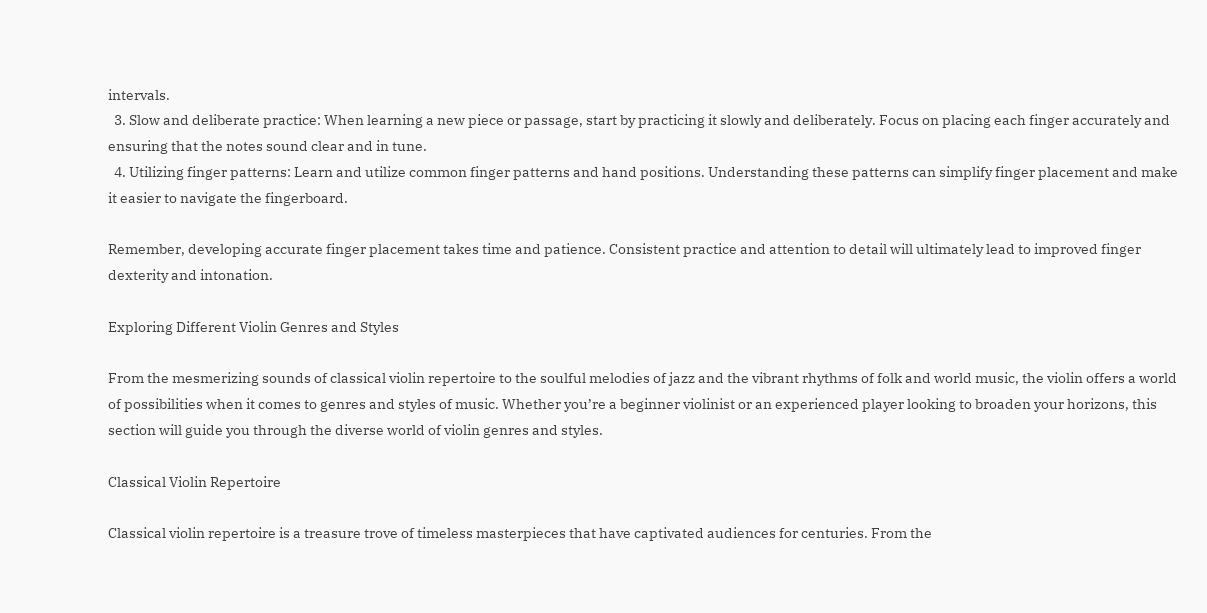intervals.
  3. Slow and deliberate practice: When learning a new piece or passage, start by practicing it slowly and deliberately. Focus on placing each finger accurately and ensuring that the notes sound clear and in tune.
  4. Utilizing finger patterns: Learn and utilize common finger patterns and hand positions. Understanding these patterns can simplify finger placement and make it easier to navigate the fingerboard.

Remember, developing accurate finger placement takes time and patience. Consistent practice and attention to detail will ultimately lead to improved finger dexterity and intonation.

Exploring Different Violin Genres and Styles

From the mesmerizing sounds of classical violin repertoire to the soulful melodies of jazz and the vibrant rhythms of folk and world music, the violin offers a world of possibilities when it comes to genres and styles of music. Whether you’re a beginner violinist or an experienced player looking to broaden your horizons, this section will guide you through the diverse world of violin genres and styles.

Classical Violin Repertoire

Classical violin repertoire is a treasure trove of timeless masterpieces that have captivated audiences for centuries. From the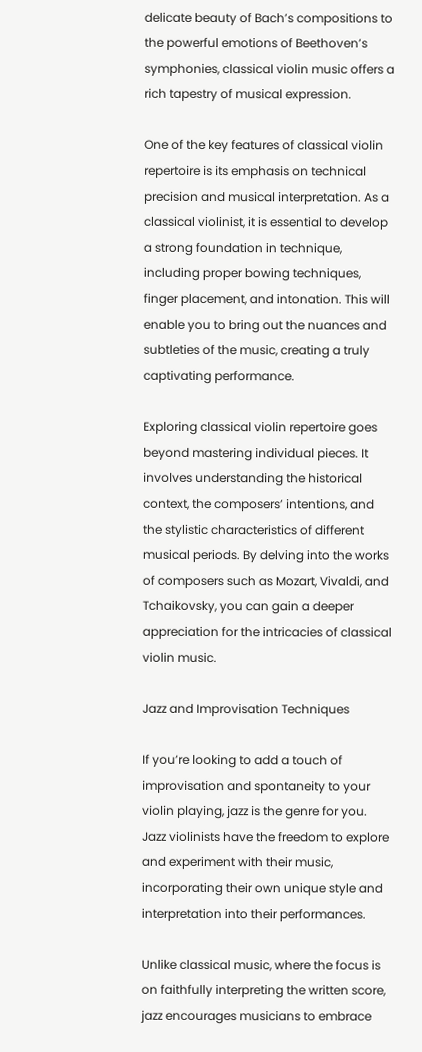delicate beauty of Bach’s compositions to the powerful emotions of Beethoven’s symphonies, classical violin music offers a rich tapestry of musical expression.

One of the key features of classical violin repertoire is its emphasis on technical precision and musical interpretation. As a classical violinist, it is essential to develop a strong foundation in technique, including proper bowing techniques, finger placement, and intonation. This will enable you to bring out the nuances and subtleties of the music, creating a truly captivating performance.

Exploring classical violin repertoire goes beyond mastering individual pieces. It involves understanding the historical context, the composers’ intentions, and the stylistic characteristics of different musical periods. By delving into the works of composers such as Mozart, Vivaldi, and Tchaikovsky, you can gain a deeper appreciation for the intricacies of classical violin music.

Jazz and Improvisation Techniques

If you’re looking to add a touch of improvisation and spontaneity to your violin playing, jazz is the genre for you. Jazz violinists have the freedom to explore and experiment with their music, incorporating their own unique style and interpretation into their performances.

Unlike classical music, where the focus is on faithfully interpreting the written score, jazz encourages musicians to embrace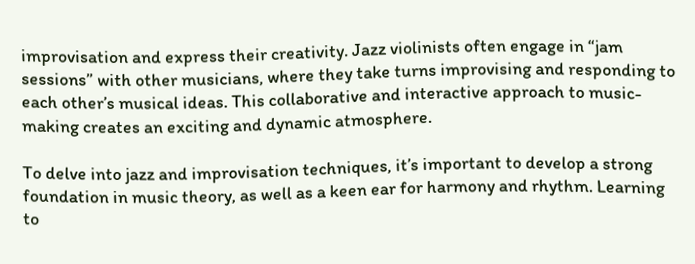improvisation and express their creativity. Jazz violinists often engage in “jam sessions” with other musicians, where they take turns improvising and responding to each other’s musical ideas. This collaborative and interactive approach to music-making creates an exciting and dynamic atmosphere.

To delve into jazz and improvisation techniques, it’s important to develop a strong foundation in music theory, as well as a keen ear for harmony and rhythm. Learning to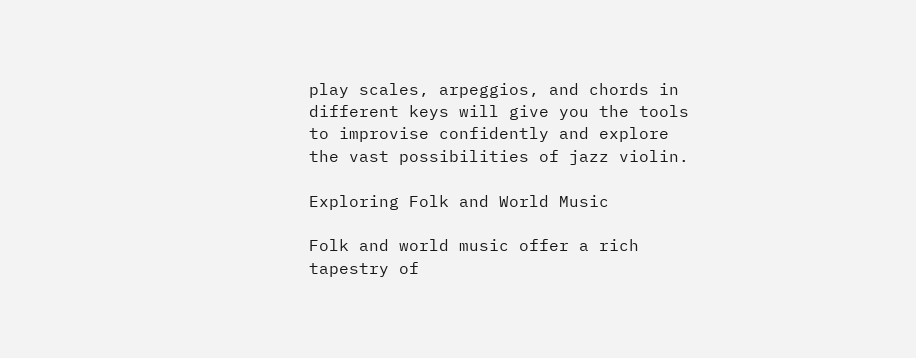play scales, arpeggios, and chords in different keys will give you the tools to improvise confidently and explore the vast possibilities of jazz violin.

Exploring Folk and World Music

Folk and world music offer a rich tapestry of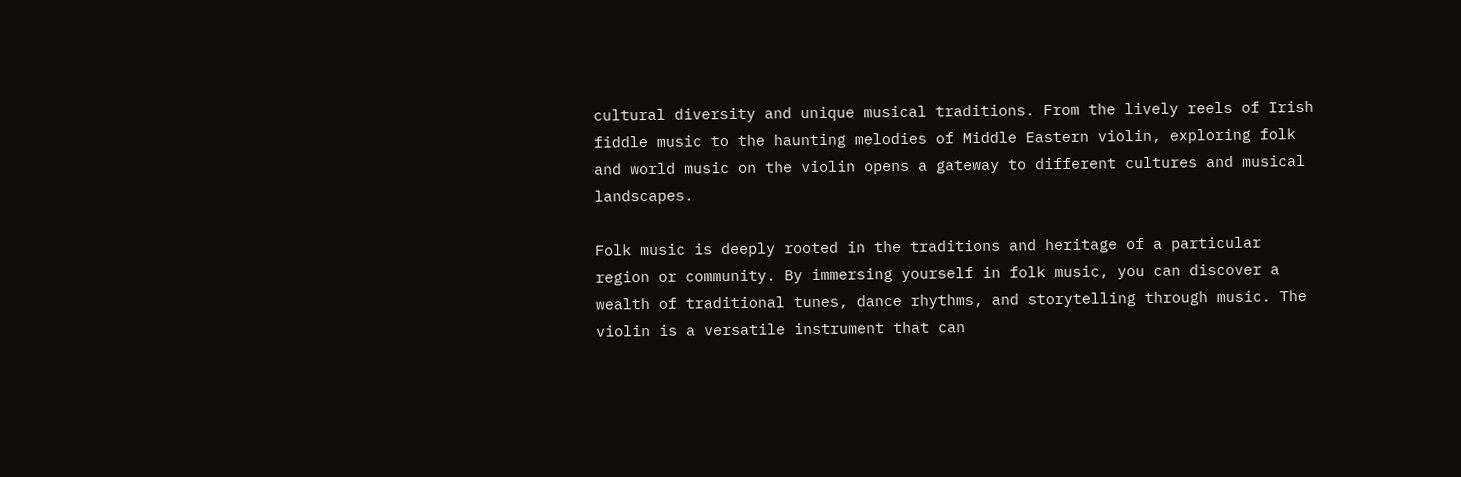cultural diversity and unique musical traditions. From the lively reels of Irish fiddle music to the haunting melodies of Middle Eastern violin, exploring folk and world music on the violin opens a gateway to different cultures and musical landscapes.

Folk music is deeply rooted in the traditions and heritage of a particular region or community. By immersing yourself in folk music, you can discover a wealth of traditional tunes, dance rhythms, and storytelling through music. The violin is a versatile instrument that can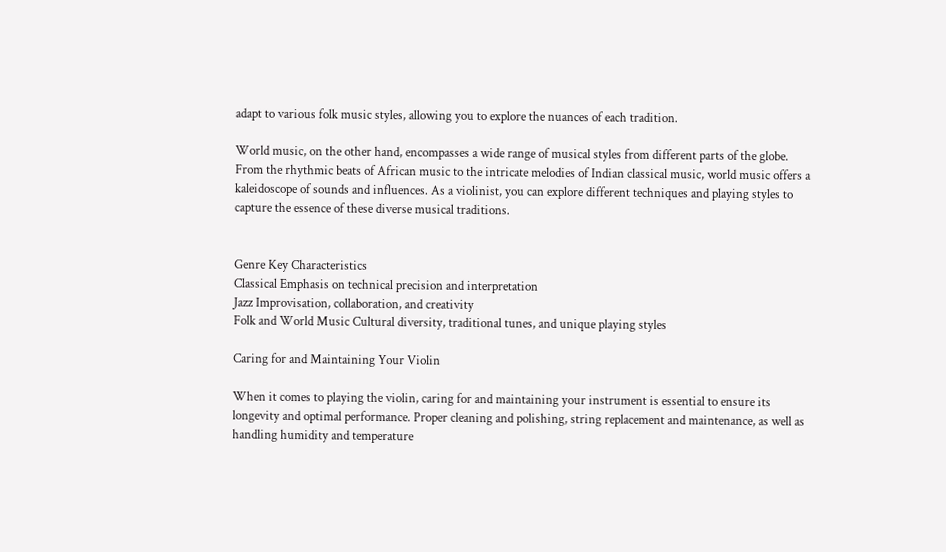adapt to various folk music styles, allowing you to explore the nuances of each tradition.

World music, on the other hand, encompasses a wide range of musical styles from different parts of the globe. From the rhythmic beats of African music to the intricate melodies of Indian classical music, world music offers a kaleidoscope of sounds and influences. As a violinist, you can explore different techniques and playing styles to capture the essence of these diverse musical traditions.


Genre Key Characteristics
Classical Emphasis on technical precision and interpretation
Jazz Improvisation, collaboration, and creativity
Folk and World Music Cultural diversity, traditional tunes, and unique playing styles

Caring for and Maintaining Your Violin

When it comes to playing the violin, caring for and maintaining your instrument is essential to ensure its longevity and optimal performance. Proper cleaning and polishing, string replacement and maintenance, as well as handling humidity and temperature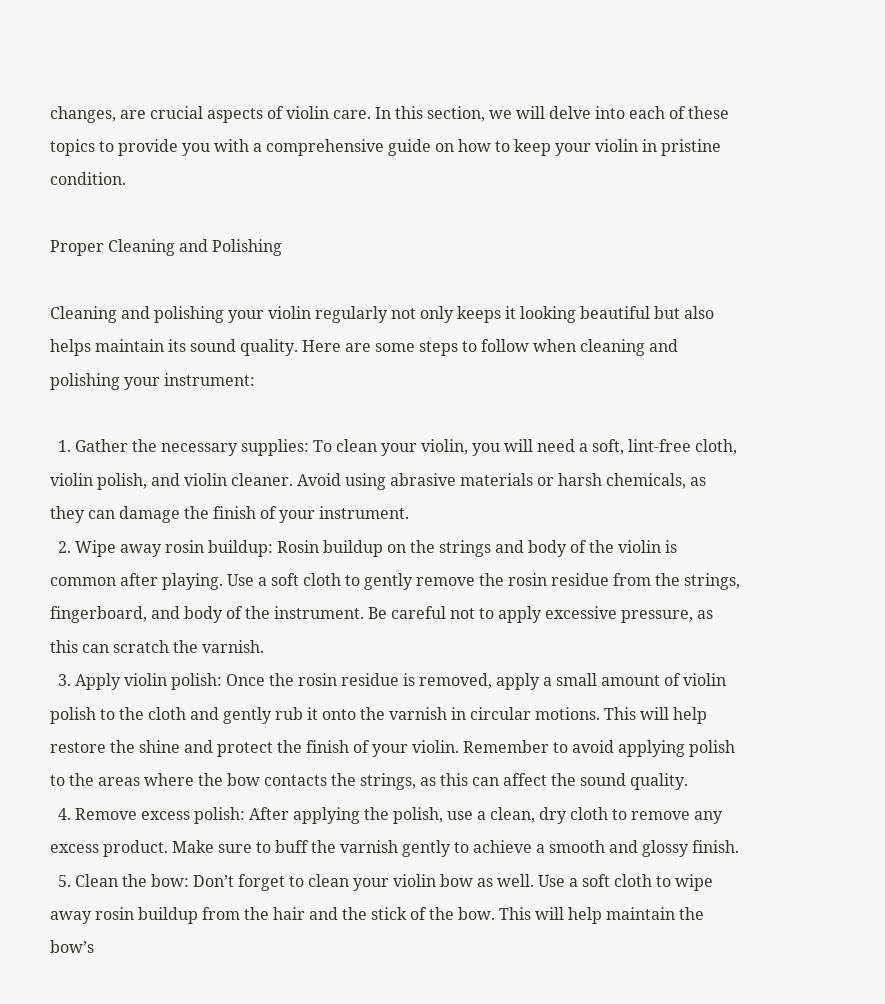changes, are crucial aspects of violin care. In this section, we will delve into each of these topics to provide you with a comprehensive guide on how to keep your violin in pristine condition.

Proper Cleaning and Polishing

Cleaning and polishing your violin regularly not only keeps it looking beautiful but also helps maintain its sound quality. Here are some steps to follow when cleaning and polishing your instrument:

  1. Gather the necessary supplies: To clean your violin, you will need a soft, lint-free cloth, violin polish, and violin cleaner. Avoid using abrasive materials or harsh chemicals, as they can damage the finish of your instrument.
  2. Wipe away rosin buildup: Rosin buildup on the strings and body of the violin is common after playing. Use a soft cloth to gently remove the rosin residue from the strings, fingerboard, and body of the instrument. Be careful not to apply excessive pressure, as this can scratch the varnish.
  3. Apply violin polish: Once the rosin residue is removed, apply a small amount of violin polish to the cloth and gently rub it onto the varnish in circular motions. This will help restore the shine and protect the finish of your violin. Remember to avoid applying polish to the areas where the bow contacts the strings, as this can affect the sound quality.
  4. Remove excess polish: After applying the polish, use a clean, dry cloth to remove any excess product. Make sure to buff the varnish gently to achieve a smooth and glossy finish.
  5. Clean the bow: Don’t forget to clean your violin bow as well. Use a soft cloth to wipe away rosin buildup from the hair and the stick of the bow. This will help maintain the bow’s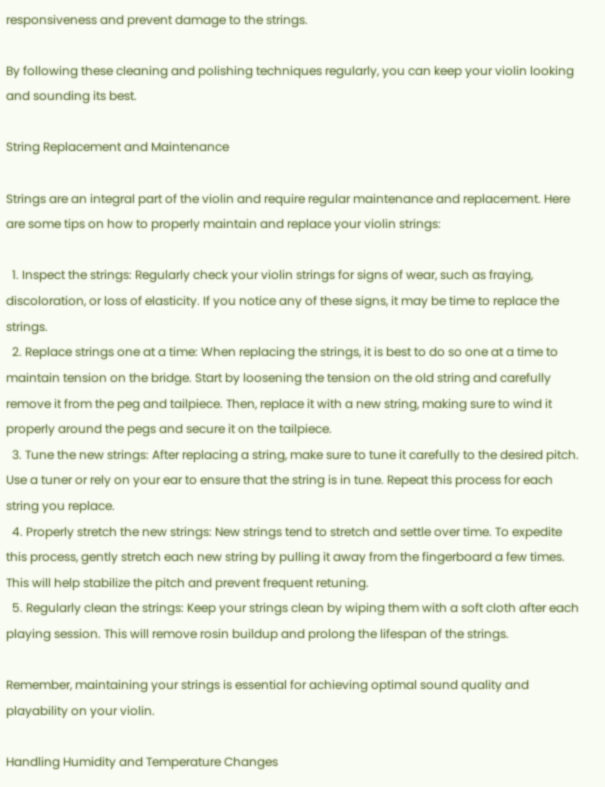responsiveness and prevent damage to the strings.

By following these cleaning and polishing techniques regularly, you can keep your violin looking and sounding its best.

String Replacement and Maintenance

Strings are an integral part of the violin and require regular maintenance and replacement. Here are some tips on how to properly maintain and replace your violin strings:

  1. Inspect the strings: Regularly check your violin strings for signs of wear, such as fraying, discoloration, or loss of elasticity. If you notice any of these signs, it may be time to replace the strings.
  2. Replace strings one at a time: When replacing the strings, it is best to do so one at a time to maintain tension on the bridge. Start by loosening the tension on the old string and carefully remove it from the peg and tailpiece. Then, replace it with a new string, making sure to wind it properly around the pegs and secure it on the tailpiece.
  3. Tune the new strings: After replacing a string, make sure to tune it carefully to the desired pitch. Use a tuner or rely on your ear to ensure that the string is in tune. Repeat this process for each string you replace.
  4. Properly stretch the new strings: New strings tend to stretch and settle over time. To expedite this process, gently stretch each new string by pulling it away from the fingerboard a few times. This will help stabilize the pitch and prevent frequent retuning.
  5. Regularly clean the strings: Keep your strings clean by wiping them with a soft cloth after each playing session. This will remove rosin buildup and prolong the lifespan of the strings.

Remember, maintaining your strings is essential for achieving optimal sound quality and playability on your violin.

Handling Humidity and Temperature Changes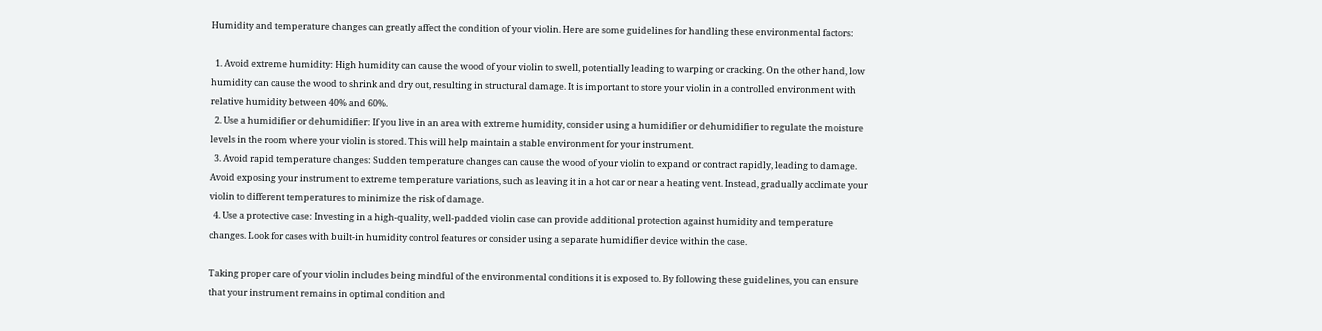Humidity and temperature changes can greatly affect the condition of your violin. Here are some guidelines for handling these environmental factors:

  1. Avoid extreme humidity: High humidity can cause the wood of your violin to swell, potentially leading to warping or cracking. On the other hand, low humidity can cause the wood to shrink and dry out, resulting in structural damage. It is important to store your violin in a controlled environment with relative humidity between 40% and 60%.
  2. Use a humidifier or dehumidifier: If you live in an area with extreme humidity, consider using a humidifier or dehumidifier to regulate the moisture levels in the room where your violin is stored. This will help maintain a stable environment for your instrument.
  3. Avoid rapid temperature changes: Sudden temperature changes can cause the wood of your violin to expand or contract rapidly, leading to damage. Avoid exposing your instrument to extreme temperature variations, such as leaving it in a hot car or near a heating vent. Instead, gradually acclimate your violin to different temperatures to minimize the risk of damage.
  4. Use a protective case: Investing in a high-quality, well-padded violin case can provide additional protection against humidity and temperature changes. Look for cases with built-in humidity control features or consider using a separate humidifier device within the case.

Taking proper care of your violin includes being mindful of the environmental conditions it is exposed to. By following these guidelines, you can ensure that your instrument remains in optimal condition and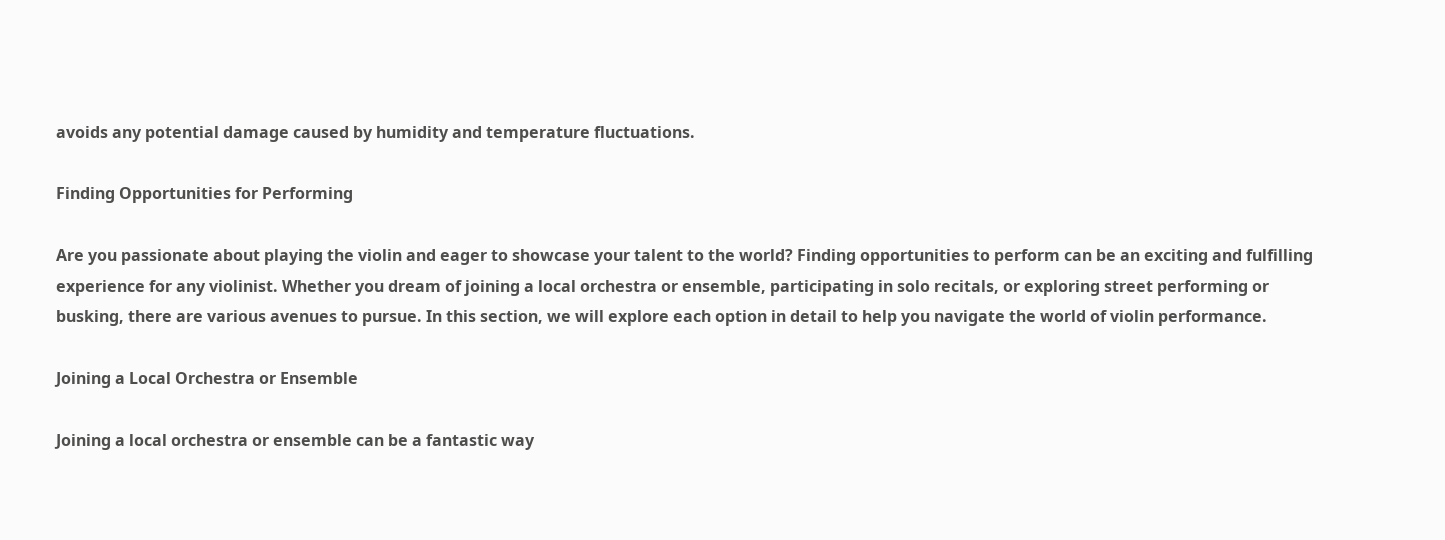avoids any potential damage caused by humidity and temperature fluctuations.

Finding Opportunities for Performing

Are you passionate about playing the violin and eager to showcase your talent to the world? Finding opportunities to perform can be an exciting and fulfilling experience for any violinist. Whether you dream of joining a local orchestra or ensemble, participating in solo recitals, or exploring street performing or busking, there are various avenues to pursue. In this section, we will explore each option in detail to help you navigate the world of violin performance.

Joining a Local Orchestra or Ensemble

Joining a local orchestra or ensemble can be a fantastic way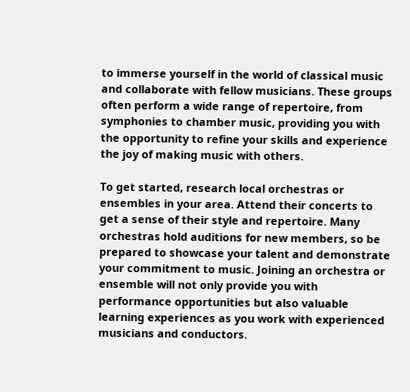to immerse yourself in the world of classical music and collaborate with fellow musicians. These groups often perform a wide range of repertoire, from symphonies to chamber music, providing you with the opportunity to refine your skills and experience the joy of making music with others.

To get started, research local orchestras or ensembles in your area. Attend their concerts to get a sense of their style and repertoire. Many orchestras hold auditions for new members, so be prepared to showcase your talent and demonstrate your commitment to music. Joining an orchestra or ensemble will not only provide you with performance opportunities but also valuable learning experiences as you work with experienced musicians and conductors.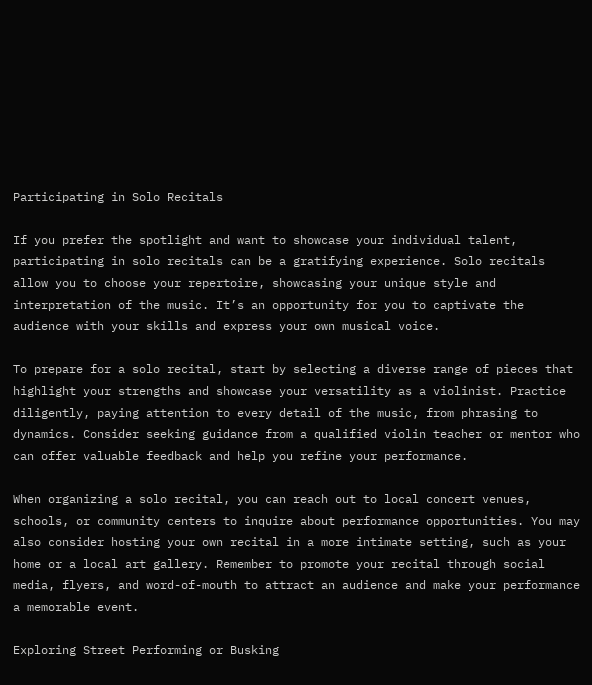Participating in Solo Recitals

If you prefer the spotlight and want to showcase your individual talent, participating in solo recitals can be a gratifying experience. Solo recitals allow you to choose your repertoire, showcasing your unique style and interpretation of the music. It’s an opportunity for you to captivate the audience with your skills and express your own musical voice.

To prepare for a solo recital, start by selecting a diverse range of pieces that highlight your strengths and showcase your versatility as a violinist. Practice diligently, paying attention to every detail of the music, from phrasing to dynamics. Consider seeking guidance from a qualified violin teacher or mentor who can offer valuable feedback and help you refine your performance.

When organizing a solo recital, you can reach out to local concert venues, schools, or community centers to inquire about performance opportunities. You may also consider hosting your own recital in a more intimate setting, such as your home or a local art gallery. Remember to promote your recital through social media, flyers, and word-of-mouth to attract an audience and make your performance a memorable event.

Exploring Street Performing or Busking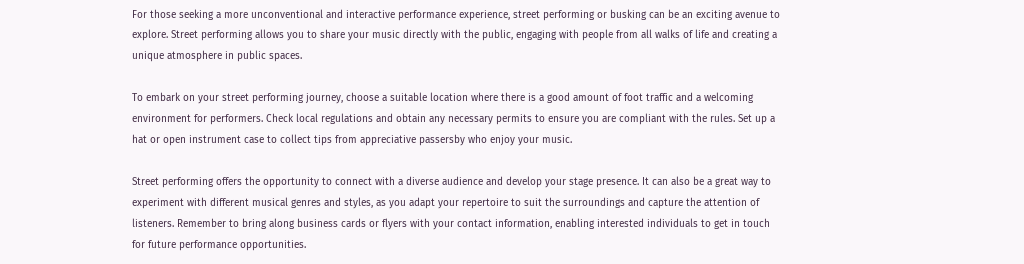For those seeking a more unconventional and interactive performance experience, street performing or busking can be an exciting avenue to explore. Street performing allows you to share your music directly with the public, engaging with people from all walks of life and creating a unique atmosphere in public spaces.

To embark on your street performing journey, choose a suitable location where there is a good amount of foot traffic and a welcoming environment for performers. Check local regulations and obtain any necessary permits to ensure you are compliant with the rules. Set up a hat or open instrument case to collect tips from appreciative passersby who enjoy your music.

Street performing offers the opportunity to connect with a diverse audience and develop your stage presence. It can also be a great way to experiment with different musical genres and styles, as you adapt your repertoire to suit the surroundings and capture the attention of listeners. Remember to bring along business cards or flyers with your contact information, enabling interested individuals to get in touch for future performance opportunities.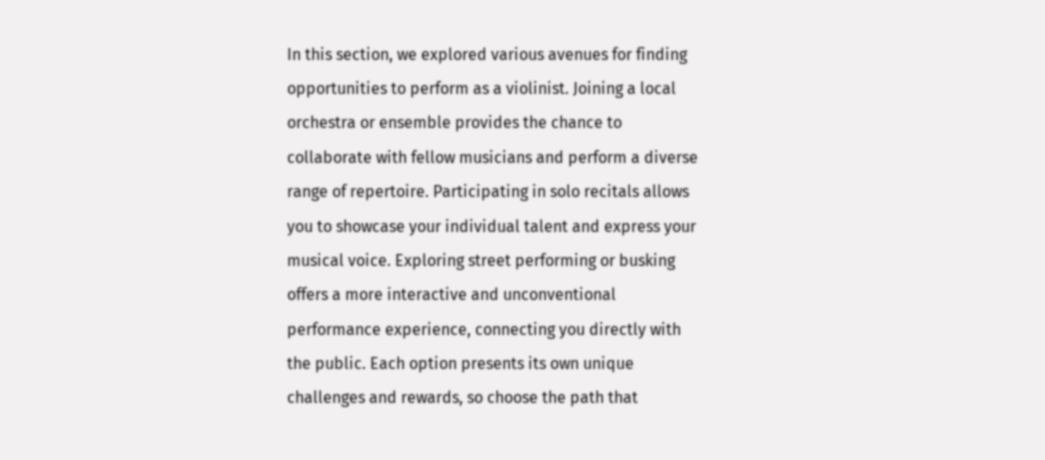In this section, we explored various avenues for finding opportunities to perform as a violinist. Joining a local orchestra or ensemble provides the chance to collaborate with fellow musicians and perform a diverse range of repertoire. Participating in solo recitals allows you to showcase your individual talent and express your musical voice. Exploring street performing or busking offers a more interactive and unconventional performance experience, connecting you directly with the public. Each option presents its own unique challenges and rewards, so choose the path that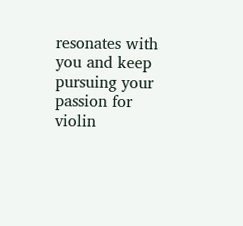resonates with you and keep pursuing your passion for violin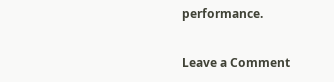performance.

Leave a Comment